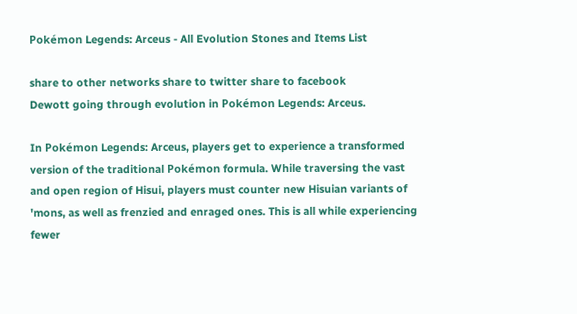Pokémon Legends: Arceus - All Evolution Stones and Items List

share to other networks share to twitter share to facebook
Dewott going through evolution in Pokémon Legends: Arceus.

In Pokémon Legends: Arceus, players get to experience a transformed version of the traditional Pokémon formula. While traversing the vast and open region of Hisui, players must counter new Hisuian variants of 'mons, as well as frenzied and enraged ones. This is all while experiencing fewer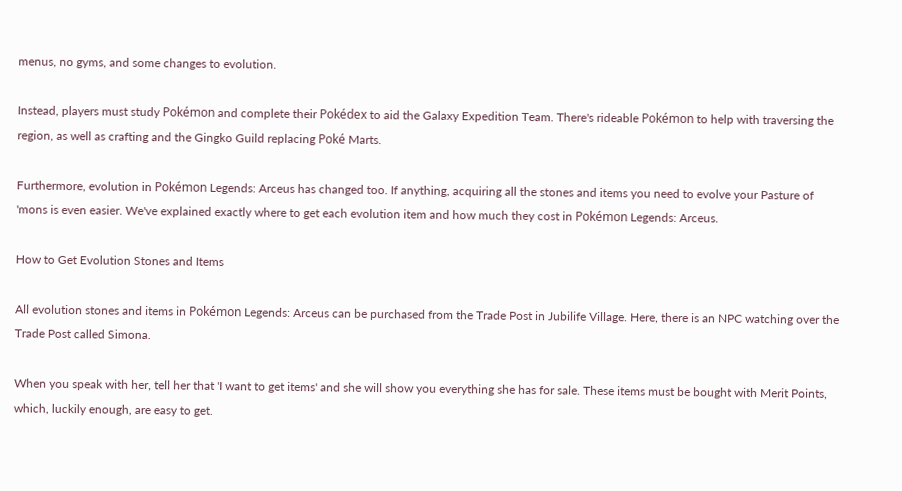menus, no gyms, and some changes to evolution.

Instead, players must study Pokémon and complete their Pokédex to aid the Galaxy Expedition Team. There's rideable Pokémon to help with traversing the region, as well as crafting and the Gingko Guild replacing Poké Marts.

Furthermore, evolution in Pokémon Legends: Arceus has changed too. If anything, acquiring all the stones and items you need to evolve your Pasture of 'mons is even easier. We've explained exactly where to get each evolution item and how much they cost in Pokémon Legends: Arceus.

How to Get Evolution Stones and Items

All evolution stones and items in Pokémon Legends: Arceus can be purchased from the Trade Post in Jubilife Village. Here, there is an NPC watching over the Trade Post called Simona.

When you speak with her, tell her that 'I want to get items' and she will show you everything she has for sale. These items must be bought with Merit Points, which, luckily enough, are easy to get.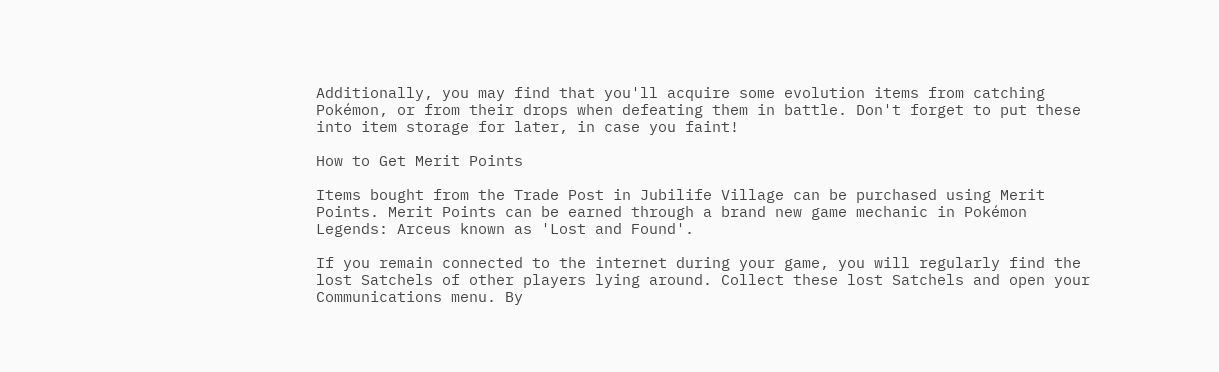Additionally, you may find that you'll acquire some evolution items from catching Pokémon, or from their drops when defeating them in battle. Don't forget to put these into item storage for later, in case you faint!

How to Get Merit Points

Items bought from the Trade Post in Jubilife Village can be purchased using Merit Points. Merit Points can be earned through a brand new game mechanic in Pokémon Legends: Arceus known as 'Lost and Found'.

If you remain connected to the internet during your game, you will regularly find the lost Satchels of other players lying around. Collect these lost Satchels and open your Communications menu. By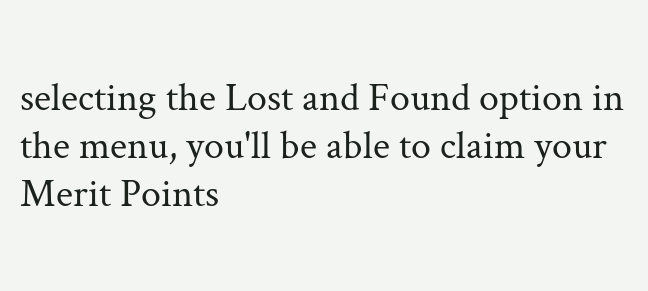selecting the Lost and Found option in the menu, you'll be able to claim your Merit Points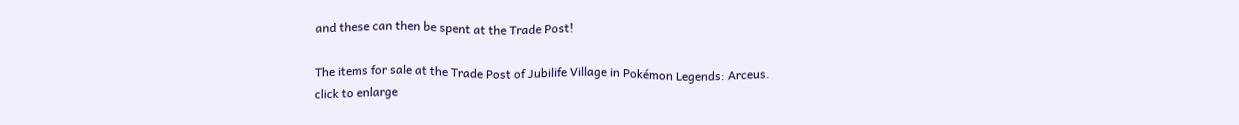and these can then be spent at the Trade Post!

The items for sale at the Trade Post of Jubilife Village in Pokémon Legends: Arceus.
click to enlarge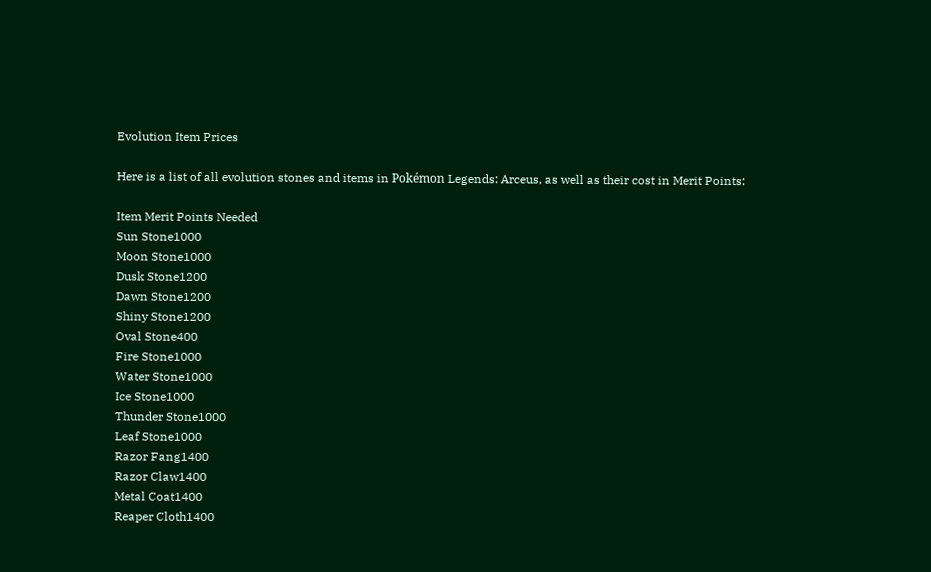Evolution Item Prices

Here is a list of all evolution stones and items in Pokémon Legends: Arceus, as well as their cost in Merit Points:

Item Merit Points Needed
Sun Stone1000
Moon Stone1000
Dusk Stone1200
Dawn Stone1200
Shiny Stone1200
Oval Stone400
Fire Stone1000
Water Stone1000
Ice Stone1000
Thunder Stone1000
Leaf Stone1000
Razor Fang1400
Razor Claw1400
Metal Coat1400
Reaper Cloth1400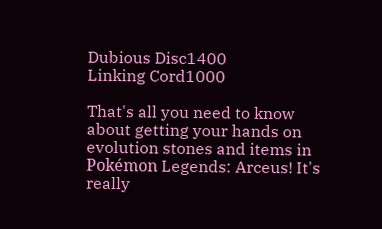Dubious Disc1400
Linking Cord1000

That's all you need to know about getting your hands on evolution stones and items in Pokémon Legends: Arceus! It's really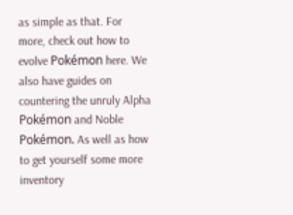as simple as that. For more, check out how to evolve Pokémon here. We also have guides on countering the unruly Alpha Pokémon and Noble Pokémon. As well as how to get yourself some more inventory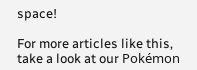space!

For more articles like this, take a look at our Pokémon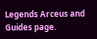Legends Arceus and Guides page.